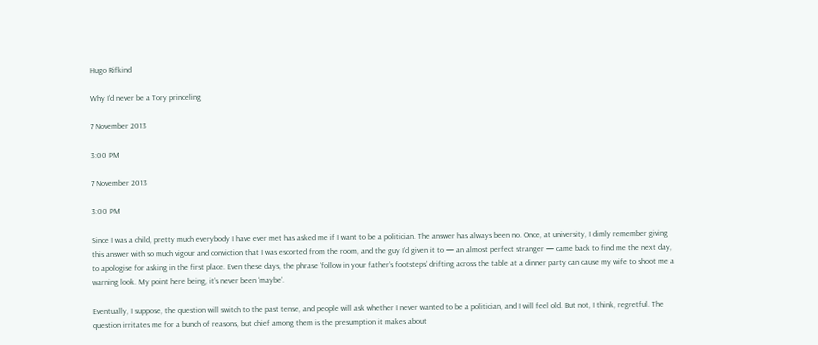Hugo Rifkind

Why I’d never be a Tory princeling

7 November 2013

3:00 PM

7 November 2013

3:00 PM

Since I was a child, pretty much everybody I have ever met has asked me if I want to be a politician. The answer has always been no. Once, at university, I dimly remember giving this answer with so much vigour and conviction that I was escorted from the room, and the guy I’d given it to — an almost perfect stranger — came back to find me the next day, to apologise for asking in the first place. Even these days, the phrase ‘follow in your father’s footsteps’ drifting across the table at a dinner party can cause my wife to shoot me a warning look. My point here being, it’s never been ‘maybe’.

Eventually, I suppose, the question will switch to the past tense, and people will ask whether I never wanted to be a politician, and I will feel old. But not, I think, regretful. The question irritates me for a bunch of reasons, but chief among them is the presumption it makes about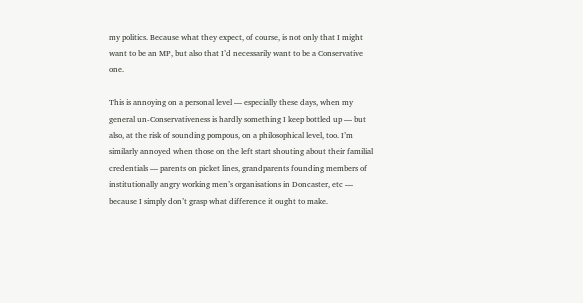my politics. Because what they expect, of course, is not only that I might want to be an MP, but also that I’d necessarily want to be a Conservative one.

This is annoying on a personal level — especially these days, when my general un-Conservativeness is hardly something I keep bottled up — but also, at the risk of sounding pompous, on a philosophical level, too. I’m similarly annoyed when those on the left start shouting about their familial credentials — parents on picket lines, grandparents founding members of institutionally angry working men’s organisations in Doncaster, etc — because I simply don’t grasp what difference it ought to make.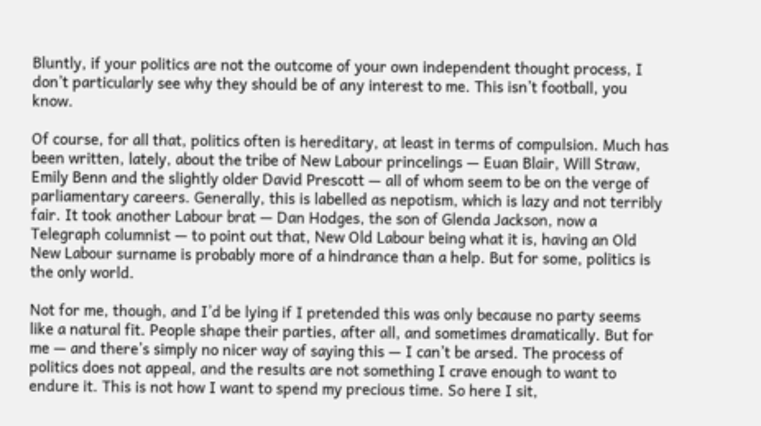Bluntly, if your politics are not the outcome of your own independent thought process, I don’t particularly see why they should be of any interest to me. This isn’t football, you know.

Of course, for all that, politics often is hereditary, at least in terms of compulsion. Much has been written, lately, about the tribe of New Labour princelings — Euan Blair, Will Straw, Emily Benn and the slightly older David Prescott — all of whom seem to be on the verge of parliamentary careers. Generally, this is labelled as nepotism, which is lazy and not terribly fair. It took another Labour brat — Dan Hodges, the son of Glenda Jackson, now a Telegraph columnist — to point out that, New Old Labour being what it is, having an Old New Labour surname is probably more of a hindrance than a help. But for some, politics is the only world.

Not for me, though, and I’d be lying if I pretended this was only because no party seems like a natural fit. People shape their parties, after all, and sometimes dramatically. But for me — and there’s simply no nicer way of saying this — I can’t be arsed. The process of politics does not appeal, and the results are not something I crave enough to want to endure it. This is not how I want to spend my precious time. So here I sit,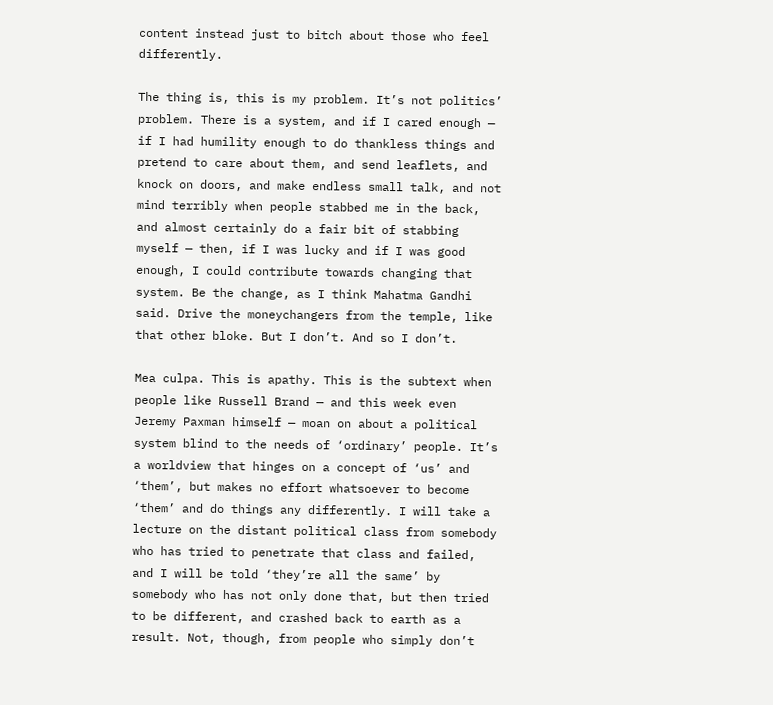content instead just to bitch about those who feel differently.

The thing is, this is my problem. It’s not politics’ problem. There is a system, and if I cared enough — if I had humility enough to do thankless things and pretend to care about them, and send leaflets, and knock on doors, and make endless small talk, and not mind terribly when people stabbed me in the back, and almost certainly do a fair bit of stabbing myself — then, if I was lucky and if I was good enough, I could contribute towards changing that system. Be the change, as I think Mahatma Gandhi said. Drive the moneychangers from the temple, like that other bloke. But I don’t. And so I don’t.

Mea culpa. This is apathy. This is the subtext when people like Russell Brand — and this week even Jeremy Paxman himself — moan on about a political system blind to the needs of ‘ordinary’ people. It’s a worldview that hinges on a concept of ‘us’ and ‘them’, but makes no effort whatsoever to become ‘them’ and do things any differently. I will take a lecture on the distant political class from somebody who has tried to penetrate that class and failed, and I will be told ‘they’re all the same’ by somebody who has not only done that, but then tried to be different, and crashed back to earth as a result. Not, though, from people who simply don’t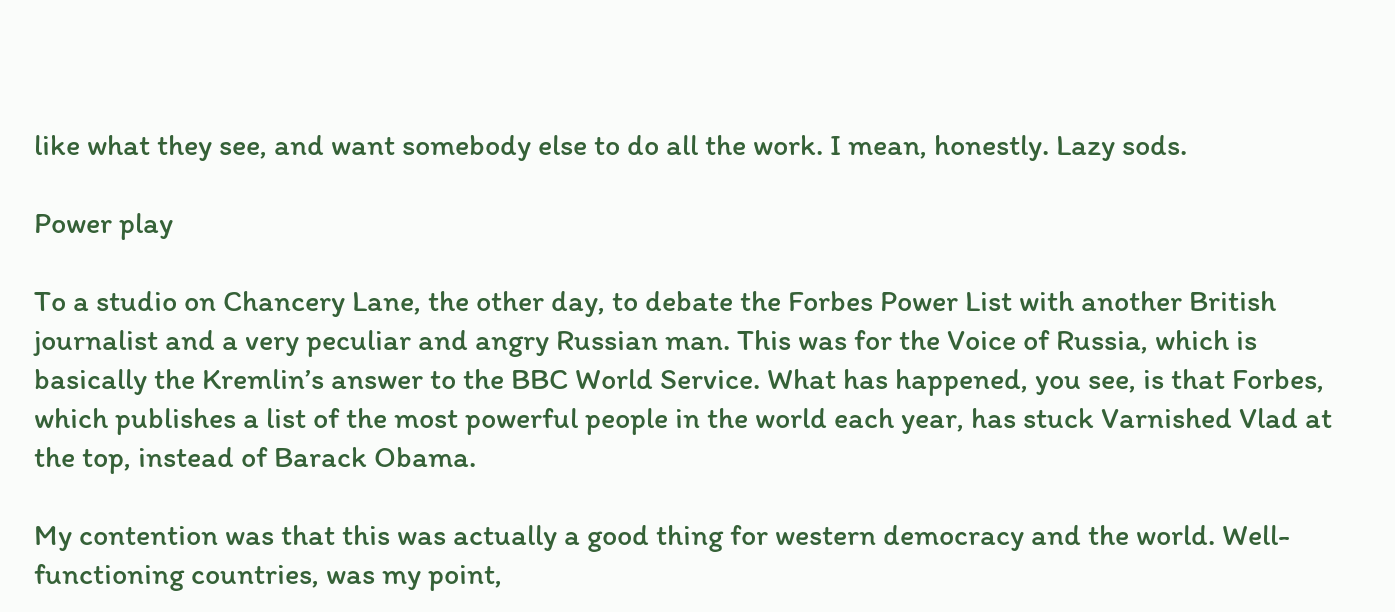like what they see, and want somebody else to do all the work. I mean, honestly. Lazy sods.

Power play

To a studio on Chancery Lane, the other day, to debate the Forbes Power List with another British journalist and a very peculiar and angry Russian man. This was for the Voice of Russia, which is basically the Kremlin’s answer to the BBC World Service. What has happened, you see, is that Forbes, which publishes a list of the most powerful people in the world each year, has stuck Varnished Vlad at the top, instead of Barack Obama.

My contention was that this was actually a good thing for western democracy and the world. Well-functioning countries, was my point,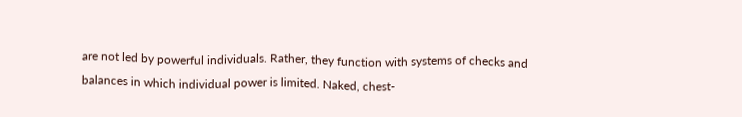are not led by powerful individuals. Rather, they function with systems of checks and balances in which individual power is limited. Naked, chest-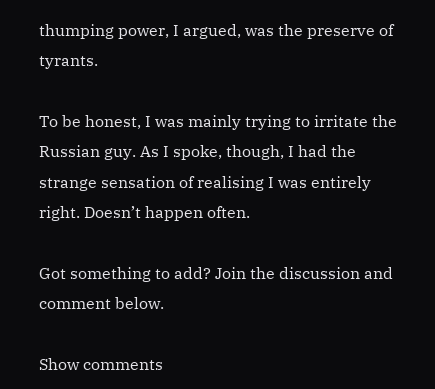thumping power, I argued, was the preserve of tyrants.

To be honest, I was mainly trying to irritate the Russian guy. As I spoke, though, I had the strange sensation of realising I was entirely right. Doesn’t happen often.

Got something to add? Join the discussion and comment below.

Show comments